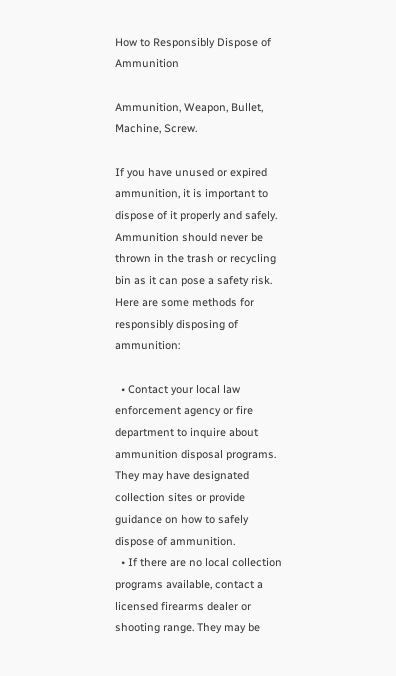How to Responsibly Dispose of Ammunition

Ammunition, Weapon, Bullet, Machine, Screw.

If you have unused or expired ammunition, it is important to dispose of it properly and safely. Ammunition should never be thrown in the trash or recycling bin as it can pose a safety risk. Here are some methods for responsibly disposing of ammunition:

  • Contact your local law enforcement agency or fire department to inquire about ammunition disposal programs. They may have designated collection sites or provide guidance on how to safely dispose of ammunition.
  • If there are no local collection programs available, contact a licensed firearms dealer or shooting range. They may be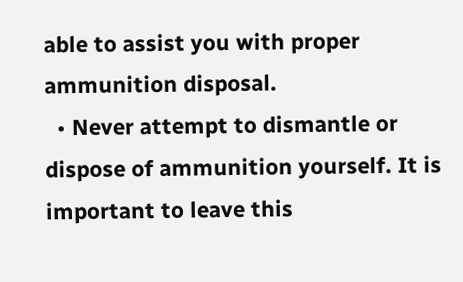able to assist you with proper ammunition disposal.
  • Never attempt to dismantle or dispose of ammunition yourself. It is important to leave this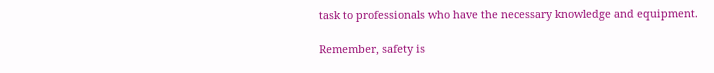task to professionals who have the necessary knowledge and equipment.

Remember, safety is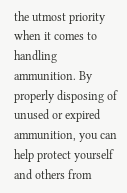the utmost priority when it comes to handling ammunition. By properly disposing of unused or expired ammunition, you can help protect yourself and others from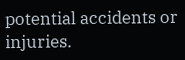potential accidents or injuries.